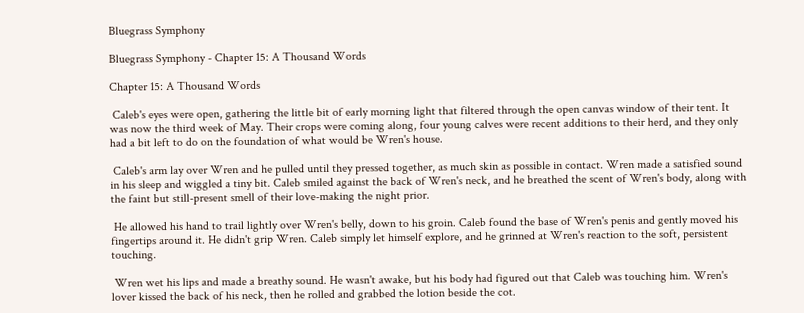Bluegrass Symphony

Bluegrass Symphony - Chapter 15: A Thousand Words

Chapter 15: A Thousand Words

 Caleb's eyes were open, gathering the little bit of early morning light that filtered through the open canvas window of their tent. It was now the third week of May. Their crops were coming along, four young calves were recent additions to their herd, and they only had a bit left to do on the foundation of what would be Wren's house.

 Caleb's arm lay over Wren and he pulled until they pressed together, as much skin as possible in contact. Wren made a satisfied sound in his sleep and wiggled a tiny bit. Caleb smiled against the back of Wren's neck, and he breathed the scent of Wren's body, along with the faint but still-present smell of their love-making the night prior.

 He allowed his hand to trail lightly over Wren's belly, down to his groin. Caleb found the base of Wren's penis and gently moved his fingertips around it. He didn't grip Wren. Caleb simply let himself explore, and he grinned at Wren's reaction to the soft, persistent touching.

 Wren wet his lips and made a breathy sound. He wasn't awake, but his body had figured out that Caleb was touching him. Wren's lover kissed the back of his neck, then he rolled and grabbed the lotion beside the cot.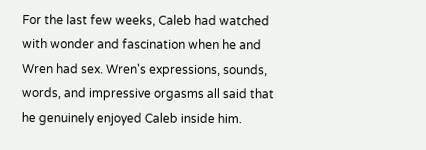For the last few weeks, Caleb had watched with wonder and fascination when he and Wren had sex. Wren's expressions, sounds, words, and impressive orgasms all said that he genuinely enjoyed Caleb inside him.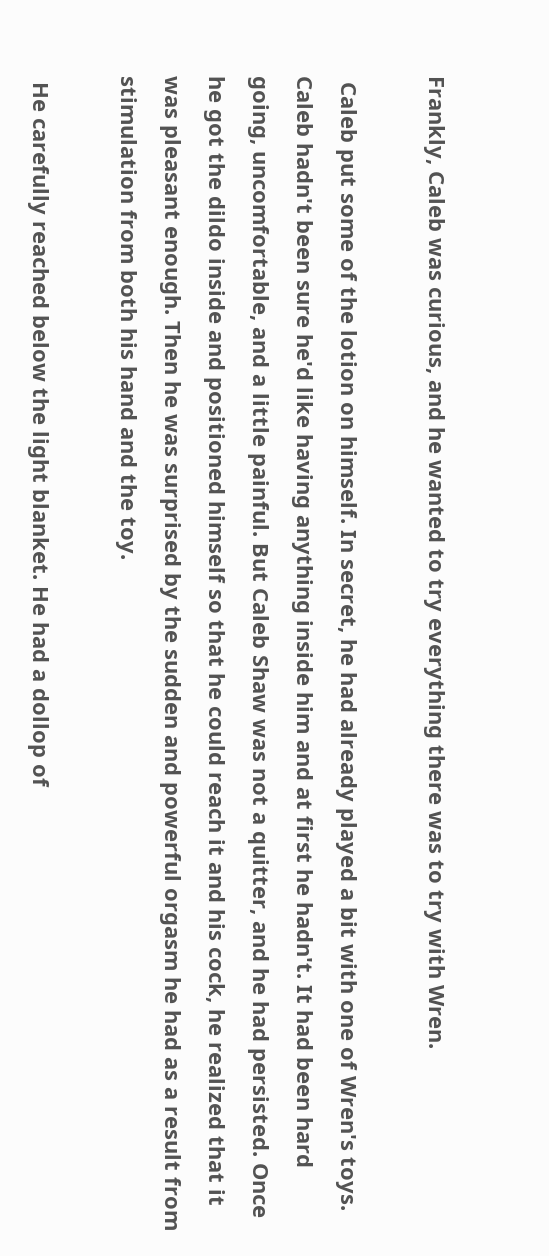Frankly, Caleb was curious, and he wanted to try everything there was to try with Wren.

 Caleb put some of the lotion on himself. In secret, he had already played a bit with one of Wren's toys. Caleb hadn't been sure he'd like having anything inside him and at first he hadn't. It had been hard going, uncomfortable, and a little painful. But Caleb Shaw was not a quitter, and he had persisted. Once he got the dildo inside and positioned himself so that he could reach it and his cock, he realized that it was pleasant enough. Then he was surprised by the sudden and powerful orgasm he had as a result from stimulation from both his hand and the toy.

 He carefully reached below the light blanket. He had a dollop of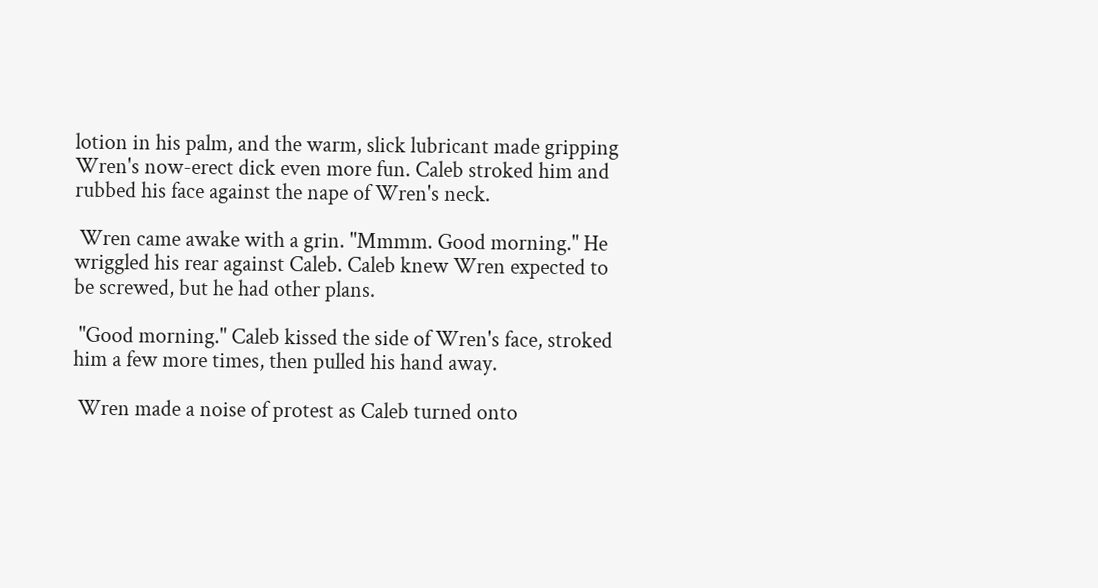lotion in his palm, and the warm, slick lubricant made gripping Wren's now-erect dick even more fun. Caleb stroked him and rubbed his face against the nape of Wren's neck.

 Wren came awake with a grin. "Mmmm. Good morning." He wriggled his rear against Caleb. Caleb knew Wren expected to be screwed, but he had other plans.

 "Good morning." Caleb kissed the side of Wren's face, stroked him a few more times, then pulled his hand away.

 Wren made a noise of protest as Caleb turned onto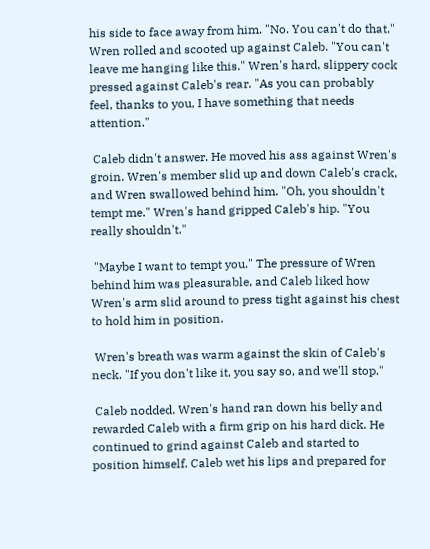his side to face away from him. "No. You can't do that." Wren rolled and scooted up against Caleb. "You can't leave me hanging like this." Wren's hard, slippery cock pressed against Caleb's rear. "As you can probably feel, thanks to you, I have something that needs attention."

 Caleb didn't answer. He moved his ass against Wren's groin. Wren's member slid up and down Caleb's crack, and Wren swallowed behind him. "Oh, you shouldn't tempt me." Wren's hand gripped Caleb's hip. "You really shouldn't."

 "Maybe I want to tempt you." The pressure of Wren behind him was pleasurable, and Caleb liked how Wren's arm slid around to press tight against his chest to hold him in position.

 Wren's breath was warm against the skin of Caleb's neck. "If you don't like it, you say so, and we'll stop."

 Caleb nodded. Wren's hand ran down his belly and rewarded Caleb with a firm grip on his hard dick. He continued to grind against Caleb and started to position himself. Caleb wet his lips and prepared for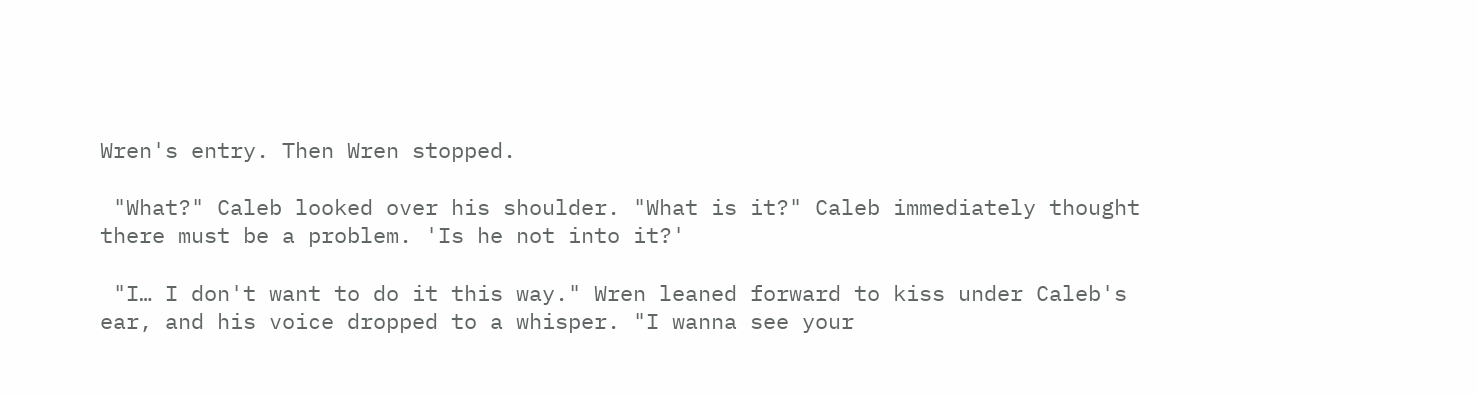Wren's entry. Then Wren stopped.

 "What?" Caleb looked over his shoulder. "What is it?" Caleb immediately thought there must be a problem. 'Is he not into it?'

 "I… I don't want to do it this way." Wren leaned forward to kiss under Caleb's ear, and his voice dropped to a whisper. "I wanna see your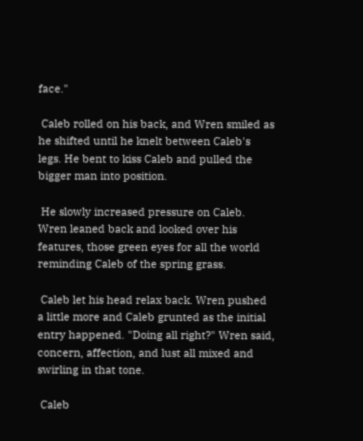face."

 Caleb rolled on his back, and Wren smiled as he shifted until he knelt between Caleb's legs. He bent to kiss Caleb and pulled the bigger man into position.

 He slowly increased pressure on Caleb. Wren leaned back and looked over his features, those green eyes for all the world reminding Caleb of the spring grass.

 Caleb let his head relax back. Wren pushed a little more and Caleb grunted as the initial entry happened. "Doing all right?" Wren said, concern, affection, and lust all mixed and swirling in that tone.

 Caleb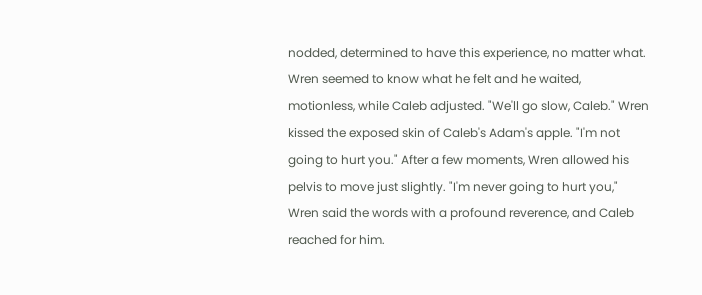nodded, determined to have this experience, no matter what. Wren seemed to know what he felt and he waited, motionless, while Caleb adjusted. "We'll go slow, Caleb." Wren kissed the exposed skin of Caleb's Adam's apple. "I'm not going to hurt you." After a few moments, Wren allowed his pelvis to move just slightly. "I'm never going to hurt you," Wren said the words with a profound reverence, and Caleb reached for him.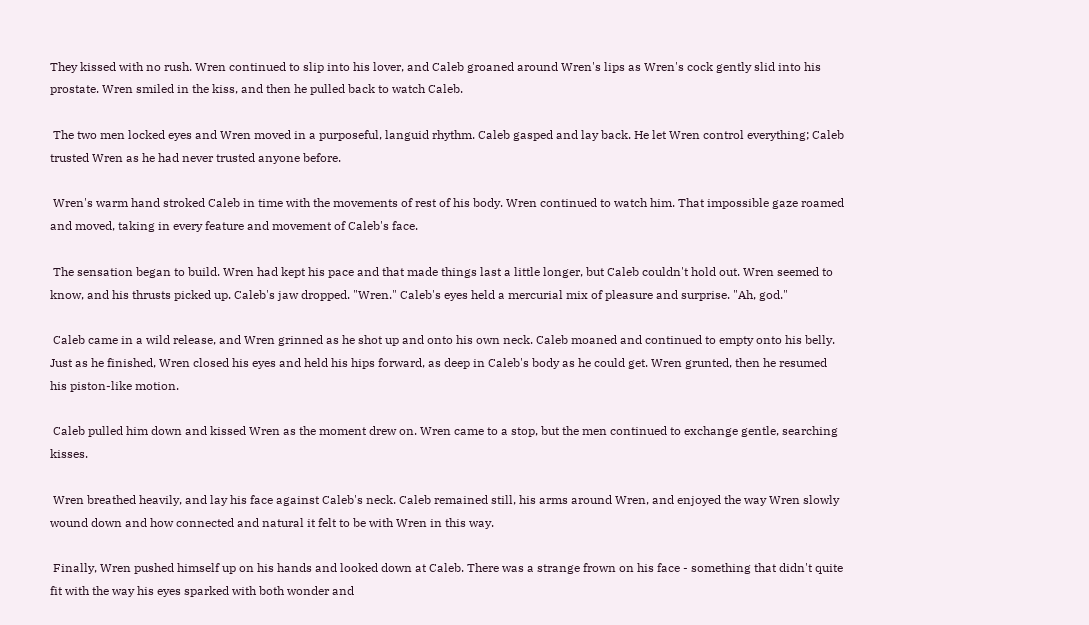They kissed with no rush. Wren continued to slip into his lover, and Caleb groaned around Wren's lips as Wren's cock gently slid into his prostate. Wren smiled in the kiss, and then he pulled back to watch Caleb.

 The two men locked eyes and Wren moved in a purposeful, languid rhythm. Caleb gasped and lay back. He let Wren control everything; Caleb trusted Wren as he had never trusted anyone before.

 Wren's warm hand stroked Caleb in time with the movements of rest of his body. Wren continued to watch him. That impossible gaze roamed and moved, taking in every feature and movement of Caleb's face.

 The sensation began to build. Wren had kept his pace and that made things last a little longer, but Caleb couldn't hold out. Wren seemed to know, and his thrusts picked up. Caleb's jaw dropped. "Wren." Caleb's eyes held a mercurial mix of pleasure and surprise. "Ah, god."

 Caleb came in a wild release, and Wren grinned as he shot up and onto his own neck. Caleb moaned and continued to empty onto his belly. Just as he finished, Wren closed his eyes and held his hips forward, as deep in Caleb's body as he could get. Wren grunted, then he resumed his piston-like motion.

 Caleb pulled him down and kissed Wren as the moment drew on. Wren came to a stop, but the men continued to exchange gentle, searching kisses.

 Wren breathed heavily, and lay his face against Caleb's neck. Caleb remained still, his arms around Wren, and enjoyed the way Wren slowly wound down and how connected and natural it felt to be with Wren in this way.

 Finally, Wren pushed himself up on his hands and looked down at Caleb. There was a strange frown on his face - something that didn't quite fit with the way his eyes sparked with both wonder and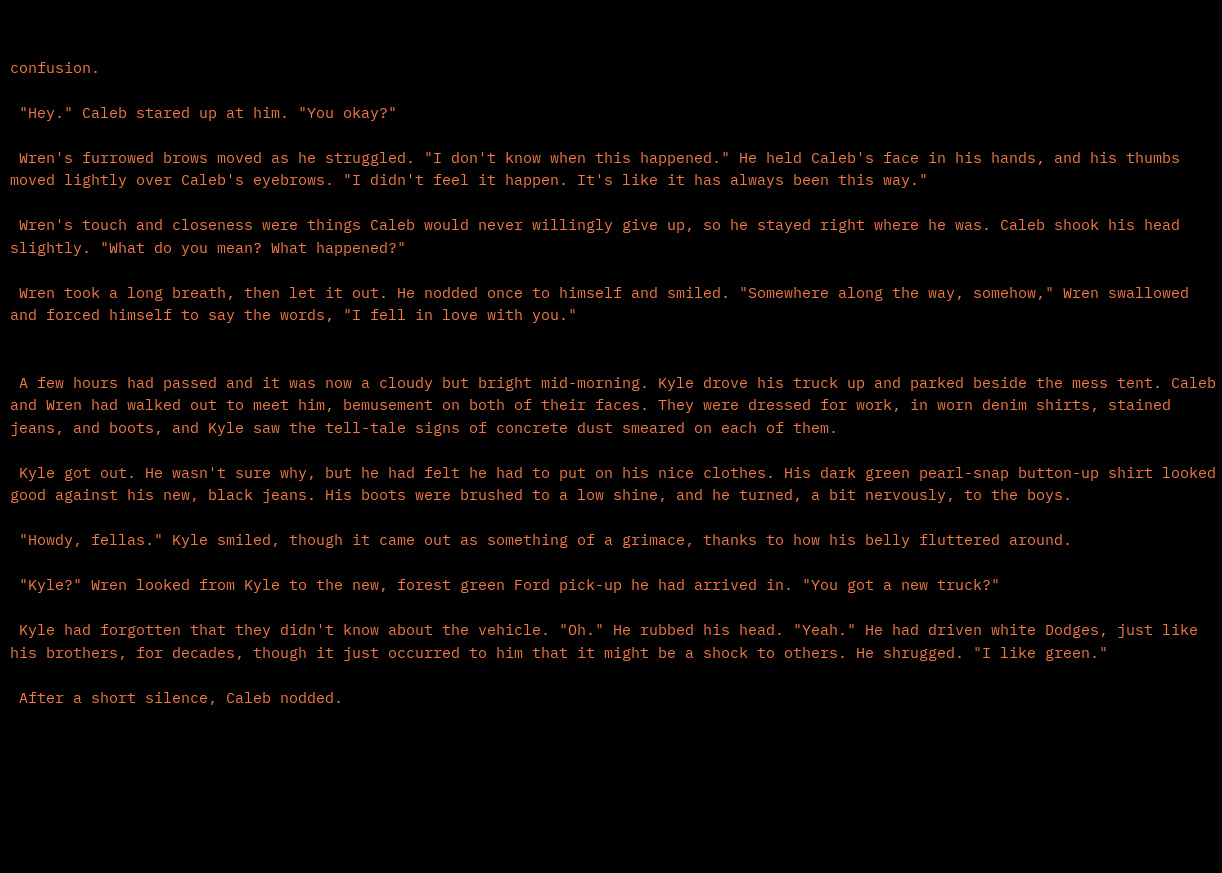confusion.

 "Hey." Caleb stared up at him. "You okay?"

 Wren's furrowed brows moved as he struggled. "I don't know when this happened." He held Caleb's face in his hands, and his thumbs moved lightly over Caleb's eyebrows. "I didn't feel it happen. It's like it has always been this way."

 Wren's touch and closeness were things Caleb would never willingly give up, so he stayed right where he was. Caleb shook his head slightly. "What do you mean? What happened?"

 Wren took a long breath, then let it out. He nodded once to himself and smiled. "Somewhere along the way, somehow," Wren swallowed and forced himself to say the words, "I fell in love with you."


 A few hours had passed and it was now a cloudy but bright mid-morning. Kyle drove his truck up and parked beside the mess tent. Caleb and Wren had walked out to meet him, bemusement on both of their faces. They were dressed for work, in worn denim shirts, stained jeans, and boots, and Kyle saw the tell-tale signs of concrete dust smeared on each of them.

 Kyle got out. He wasn't sure why, but he had felt he had to put on his nice clothes. His dark green pearl-snap button-up shirt looked good against his new, black jeans. His boots were brushed to a low shine, and he turned, a bit nervously, to the boys.

 "Howdy, fellas." Kyle smiled, though it came out as something of a grimace, thanks to how his belly fluttered around.

 "Kyle?" Wren looked from Kyle to the new, forest green Ford pick-up he had arrived in. "You got a new truck?"

 Kyle had forgotten that they didn't know about the vehicle. "Oh." He rubbed his head. "Yeah." He had driven white Dodges, just like his brothers, for decades, though it just occurred to him that it might be a shock to others. He shrugged. "I like green."

 After a short silence, Caleb nodded.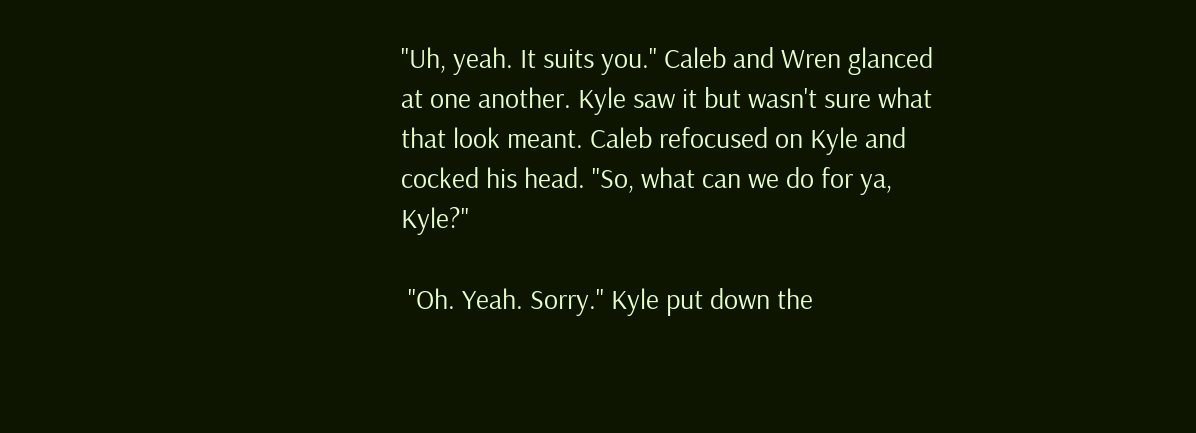"Uh, yeah. It suits you." Caleb and Wren glanced at one another. Kyle saw it but wasn't sure what that look meant. Caleb refocused on Kyle and cocked his head. "So, what can we do for ya, Kyle?"

 "Oh. Yeah. Sorry." Kyle put down the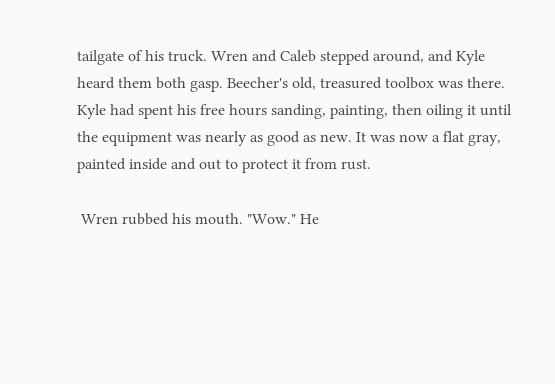tailgate of his truck. Wren and Caleb stepped around, and Kyle heard them both gasp. Beecher's old, treasured toolbox was there. Kyle had spent his free hours sanding, painting, then oiling it until the equipment was nearly as good as new. It was now a flat gray, painted inside and out to protect it from rust.

 Wren rubbed his mouth. "Wow." He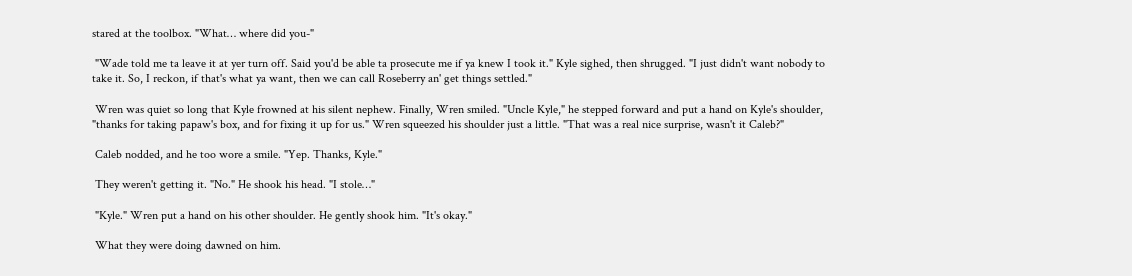stared at the toolbox. "What… where did you-"

 "Wade told me ta leave it at yer turn off. Said you'd be able ta prosecute me if ya knew I took it." Kyle sighed, then shrugged. "I just didn't want nobody to take it. So, I reckon, if that's what ya want, then we can call Roseberry an' get things settled."

 Wren was quiet so long that Kyle frowned at his silent nephew. Finally, Wren smiled. "Uncle Kyle," he stepped forward and put a hand on Kyle's shoulder, "thanks for taking papaw's box, and for fixing it up for us." Wren squeezed his shoulder just a little. "That was a real nice surprise, wasn't it Caleb?"

 Caleb nodded, and he too wore a smile. "Yep. Thanks, Kyle."

 They weren't getting it. "No." He shook his head. "I stole…"

 "Kyle." Wren put a hand on his other shoulder. He gently shook him. "It's okay."

 What they were doing dawned on him.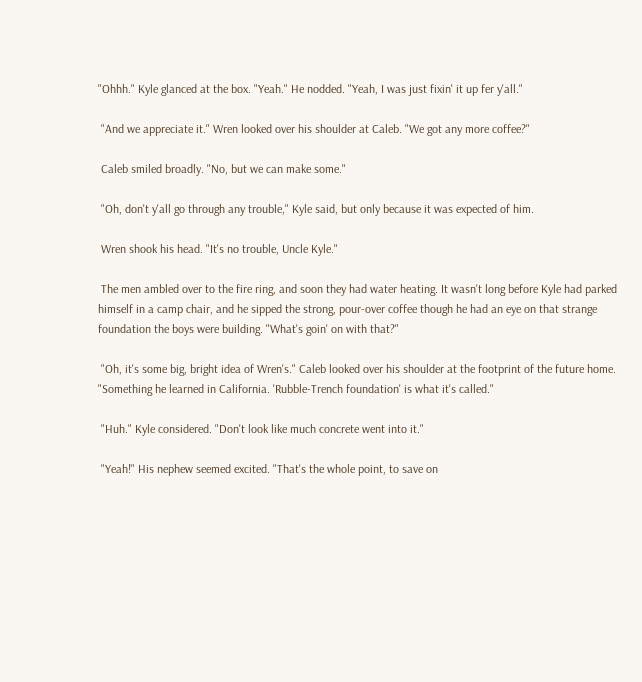"Ohhh." Kyle glanced at the box. "Yeah." He nodded. "Yeah, I was just fixin' it up fer y'all."

 "And we appreciate it." Wren looked over his shoulder at Caleb. "We got any more coffee?"

 Caleb smiled broadly. "No, but we can make some."

 "Oh, don't y'all go through any trouble," Kyle said, but only because it was expected of him.

 Wren shook his head. "It's no trouble, Uncle Kyle."

 The men ambled over to the fire ring, and soon they had water heating. It wasn't long before Kyle had parked himself in a camp chair, and he sipped the strong, pour-over coffee though he had an eye on that strange foundation the boys were building. "What's goin' on with that?"

 "Oh, it's some big, bright idea of Wren's." Caleb looked over his shoulder at the footprint of the future home. "Something he learned in California. 'Rubble-Trench foundation' is what it's called."

 "Huh." Kyle considered. "Don't look like much concrete went into it."

 "Yeah!" His nephew seemed excited. "That's the whole point, to save on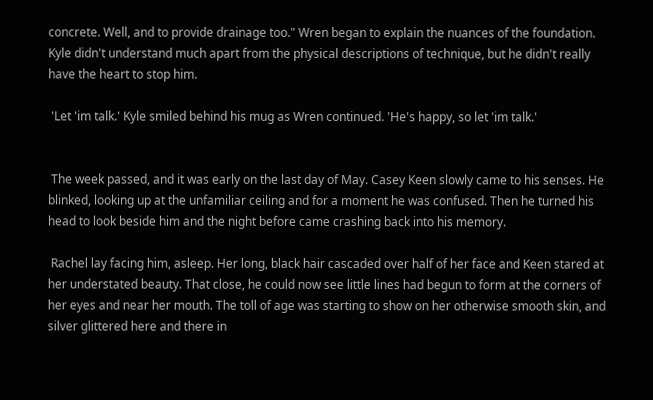concrete. Well, and to provide drainage too." Wren began to explain the nuances of the foundation. Kyle didn't understand much apart from the physical descriptions of technique, but he didn't really have the heart to stop him.

 'Let 'im talk.' Kyle smiled behind his mug as Wren continued. 'He's happy, so let 'im talk.'


 The week passed, and it was early on the last day of May. Casey Keen slowly came to his senses. He blinked, looking up at the unfamiliar ceiling and for a moment he was confused. Then he turned his head to look beside him and the night before came crashing back into his memory.

 Rachel lay facing him, asleep. Her long, black hair cascaded over half of her face and Keen stared at her understated beauty. That close, he could now see little lines had begun to form at the corners of her eyes and near her mouth. The toll of age was starting to show on her otherwise smooth skin, and silver glittered here and there in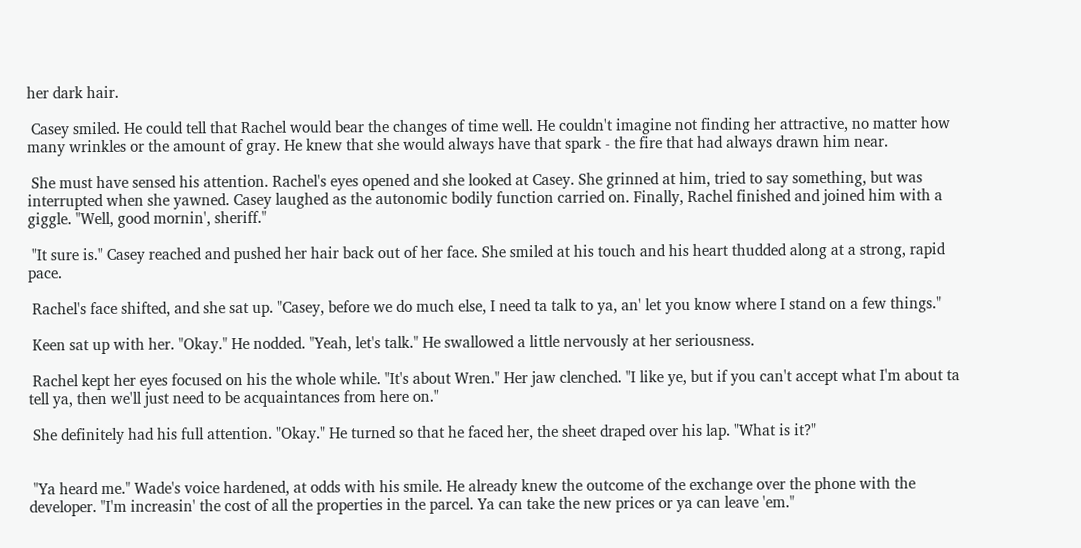her dark hair.

 Casey smiled. He could tell that Rachel would bear the changes of time well. He couldn't imagine not finding her attractive, no matter how many wrinkles or the amount of gray. He knew that she would always have that spark - the fire that had always drawn him near.

 She must have sensed his attention. Rachel's eyes opened and she looked at Casey. She grinned at him, tried to say something, but was interrupted when she yawned. Casey laughed as the autonomic bodily function carried on. Finally, Rachel finished and joined him with a giggle. "Well, good mornin', sheriff."

 "It sure is." Casey reached and pushed her hair back out of her face. She smiled at his touch and his heart thudded along at a strong, rapid pace.

 Rachel's face shifted, and she sat up. "Casey, before we do much else, I need ta talk to ya, an' let you know where I stand on a few things."

 Keen sat up with her. "Okay." He nodded. "Yeah, let's talk." He swallowed a little nervously at her seriousness.

 Rachel kept her eyes focused on his the whole while. "It's about Wren." Her jaw clenched. "I like ye, but if you can't accept what I'm about ta tell ya, then we'll just need to be acquaintances from here on."

 She definitely had his full attention. "Okay." He turned so that he faced her, the sheet draped over his lap. "What is it?"


 "Ya heard me." Wade's voice hardened, at odds with his smile. He already knew the outcome of the exchange over the phone with the developer. "I'm increasin' the cost of all the properties in the parcel. Ya can take the new prices or ya can leave 'em."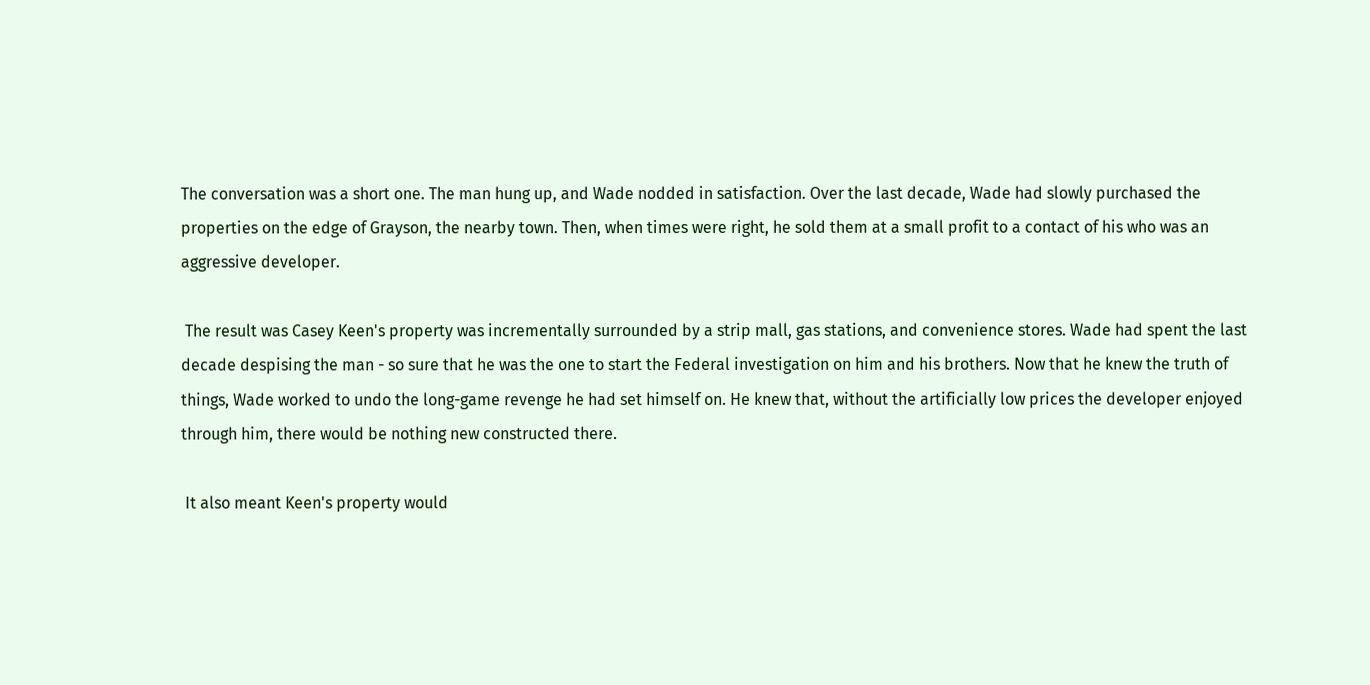The conversation was a short one. The man hung up, and Wade nodded in satisfaction. Over the last decade, Wade had slowly purchased the properties on the edge of Grayson, the nearby town. Then, when times were right, he sold them at a small profit to a contact of his who was an aggressive developer.

 The result was Casey Keen's property was incrementally surrounded by a strip mall, gas stations, and convenience stores. Wade had spent the last decade despising the man - so sure that he was the one to start the Federal investigation on him and his brothers. Now that he knew the truth of things, Wade worked to undo the long-game revenge he had set himself on. He knew that, without the artificially low prices the developer enjoyed through him, there would be nothing new constructed there.

 It also meant Keen's property would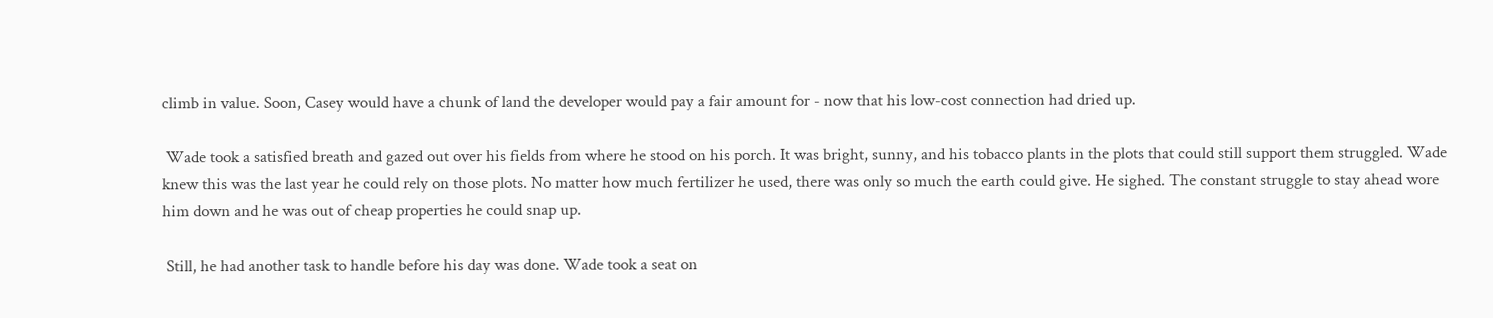climb in value. Soon, Casey would have a chunk of land the developer would pay a fair amount for - now that his low-cost connection had dried up.

 Wade took a satisfied breath and gazed out over his fields from where he stood on his porch. It was bright, sunny, and his tobacco plants in the plots that could still support them struggled. Wade knew this was the last year he could rely on those plots. No matter how much fertilizer he used, there was only so much the earth could give. He sighed. The constant struggle to stay ahead wore him down and he was out of cheap properties he could snap up.

 Still, he had another task to handle before his day was done. Wade took a seat on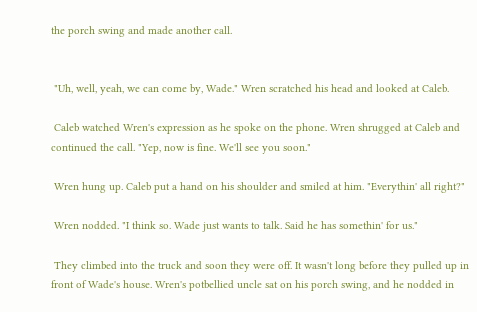the porch swing and made another call.


 "Uh, well, yeah, we can come by, Wade." Wren scratched his head and looked at Caleb.

 Caleb watched Wren's expression as he spoke on the phone. Wren shrugged at Caleb and continued the call. "Yep, now is fine. We'll see you soon."

 Wren hung up. Caleb put a hand on his shoulder and smiled at him. "Everythin' all right?"

 Wren nodded. "I think so. Wade just wants to talk. Said he has somethin' for us."

 They climbed into the truck and soon they were off. It wasn't long before they pulled up in front of Wade's house. Wren's potbellied uncle sat on his porch swing, and he nodded in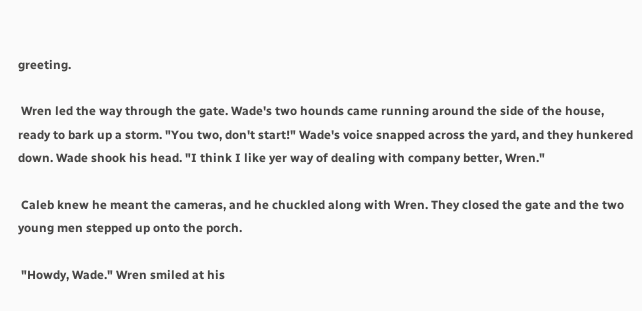greeting.

 Wren led the way through the gate. Wade's two hounds came running around the side of the house, ready to bark up a storm. "You two, don't start!" Wade's voice snapped across the yard, and they hunkered down. Wade shook his head. "I think I like yer way of dealing with company better, Wren."

 Caleb knew he meant the cameras, and he chuckled along with Wren. They closed the gate and the two young men stepped up onto the porch.

 "Howdy, Wade." Wren smiled at his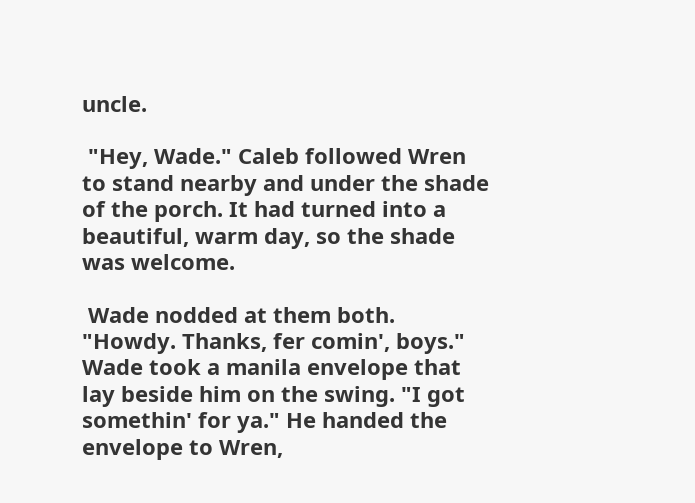uncle.

 "Hey, Wade." Caleb followed Wren to stand nearby and under the shade of the porch. It had turned into a beautiful, warm day, so the shade was welcome.

 Wade nodded at them both. "Howdy. Thanks, fer comin', boys." Wade took a manila envelope that lay beside him on the swing. "I got somethin' for ya." He handed the envelope to Wren,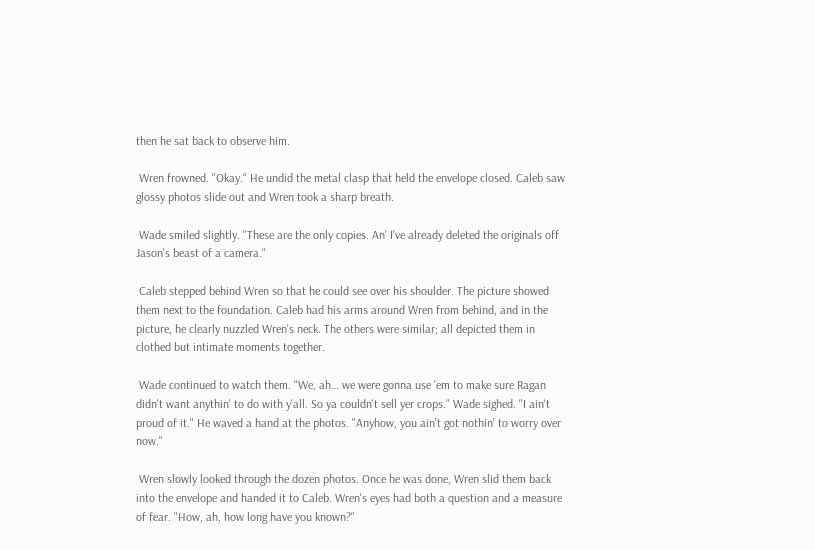then he sat back to observe him.

 Wren frowned. "Okay." He undid the metal clasp that held the envelope closed. Caleb saw glossy photos slide out and Wren took a sharp breath.

 Wade smiled slightly. "These are the only copies. An' I've already deleted the originals off Jason's beast of a camera."

 Caleb stepped behind Wren so that he could see over his shoulder. The picture showed them next to the foundation. Caleb had his arms around Wren from behind, and in the picture, he clearly nuzzled Wren's neck. The others were similar; all depicted them in clothed but intimate moments together.

 Wade continued to watch them. "We, ah… we were gonna use 'em to make sure Ragan didn't want anythin' to do with y'all. So ya couldn't sell yer crops." Wade sighed. "I ain't proud of it." He waved a hand at the photos. "Anyhow, you ain't got nothin' to worry over now."

 Wren slowly looked through the dozen photos. Once he was done, Wren slid them back into the envelope and handed it to Caleb. Wren's eyes had both a question and a measure of fear. "How, ah, how long have you known?"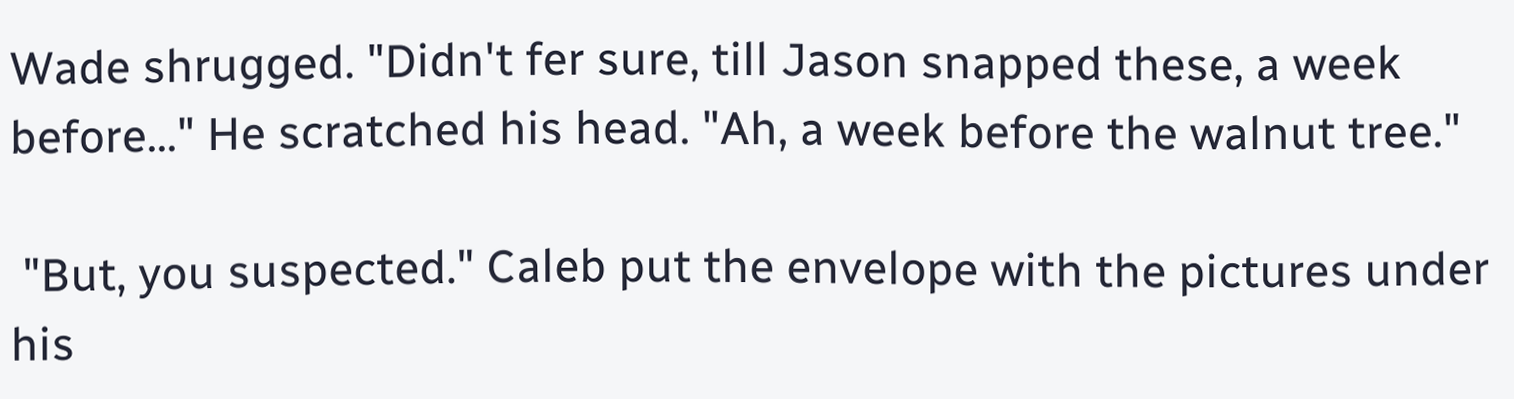Wade shrugged. "Didn't fer sure, till Jason snapped these, a week before..." He scratched his head. "Ah, a week before the walnut tree."

 "But, you suspected." Caleb put the envelope with the pictures under his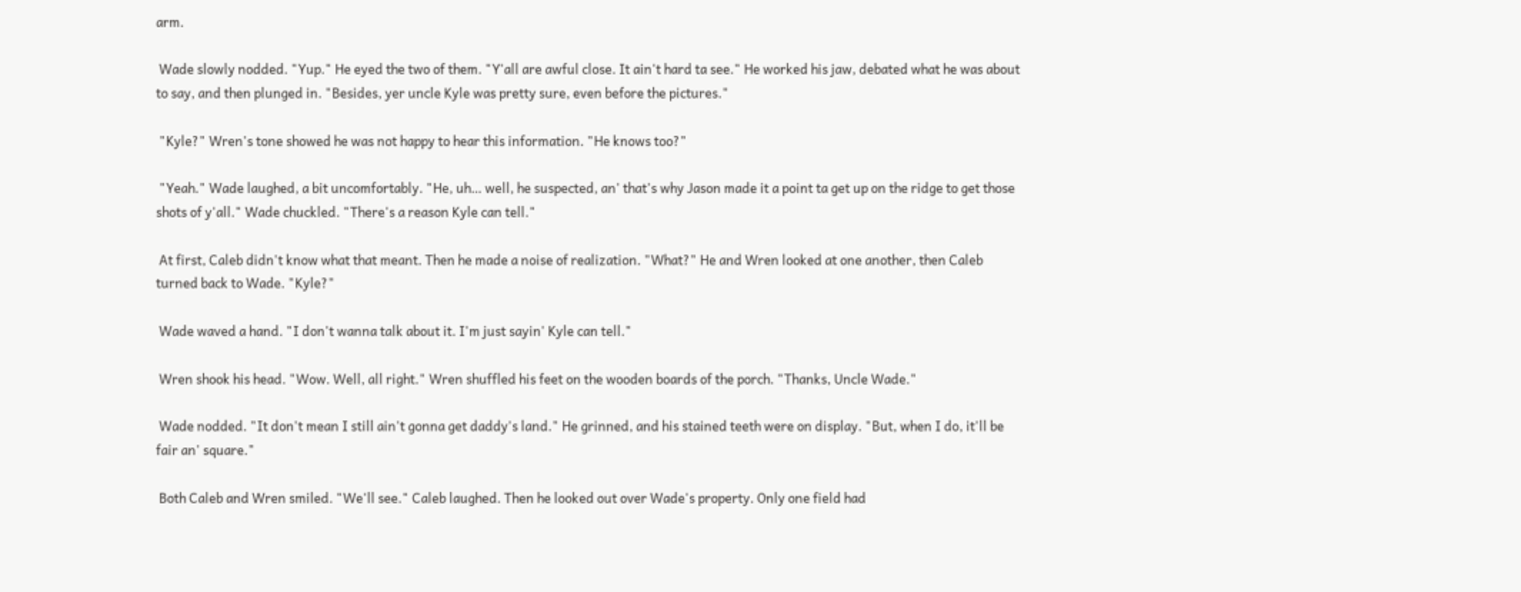arm.

 Wade slowly nodded. "Yup." He eyed the two of them. "Y'all are awful close. It ain't hard ta see." He worked his jaw, debated what he was about to say, and then plunged in. "Besides, yer uncle Kyle was pretty sure, even before the pictures."

 "Kyle?" Wren's tone showed he was not happy to hear this information. "He knows too?"

 "Yeah." Wade laughed, a bit uncomfortably. "He, uh… well, he suspected, an' that's why Jason made it a point ta get up on the ridge to get those shots of y'all." Wade chuckled. "There's a reason Kyle can tell."

 At first, Caleb didn't know what that meant. Then he made a noise of realization. "What?" He and Wren looked at one another, then Caleb turned back to Wade. "Kyle?"

 Wade waved a hand. "I don't wanna talk about it. I'm just sayin' Kyle can tell."

 Wren shook his head. "Wow. Well, all right." Wren shuffled his feet on the wooden boards of the porch. "Thanks, Uncle Wade."

 Wade nodded. "It don't mean I still ain't gonna get daddy's land." He grinned, and his stained teeth were on display. "But, when I do, it'll be fair an' square."

 Both Caleb and Wren smiled. "We'll see." Caleb laughed. Then he looked out over Wade's property. Only one field had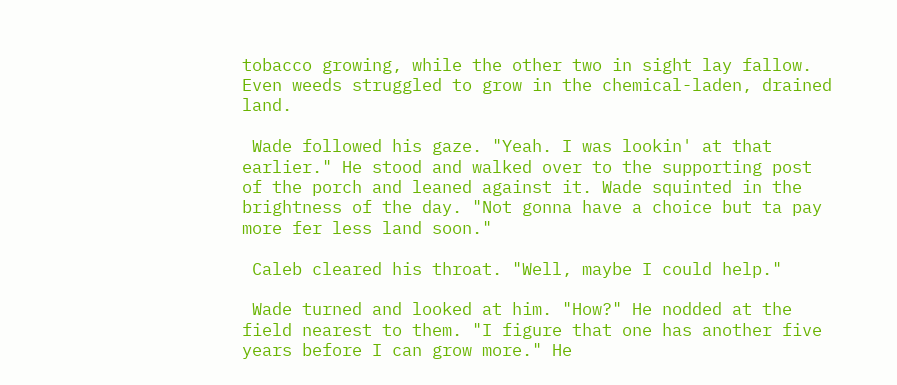tobacco growing, while the other two in sight lay fallow. Even weeds struggled to grow in the chemical-laden, drained land.

 Wade followed his gaze. "Yeah. I was lookin' at that earlier." He stood and walked over to the supporting post of the porch and leaned against it. Wade squinted in the brightness of the day. "Not gonna have a choice but ta pay more fer less land soon."

 Caleb cleared his throat. "Well, maybe I could help."

 Wade turned and looked at him. "How?" He nodded at the field nearest to them. "I figure that one has another five years before I can grow more." He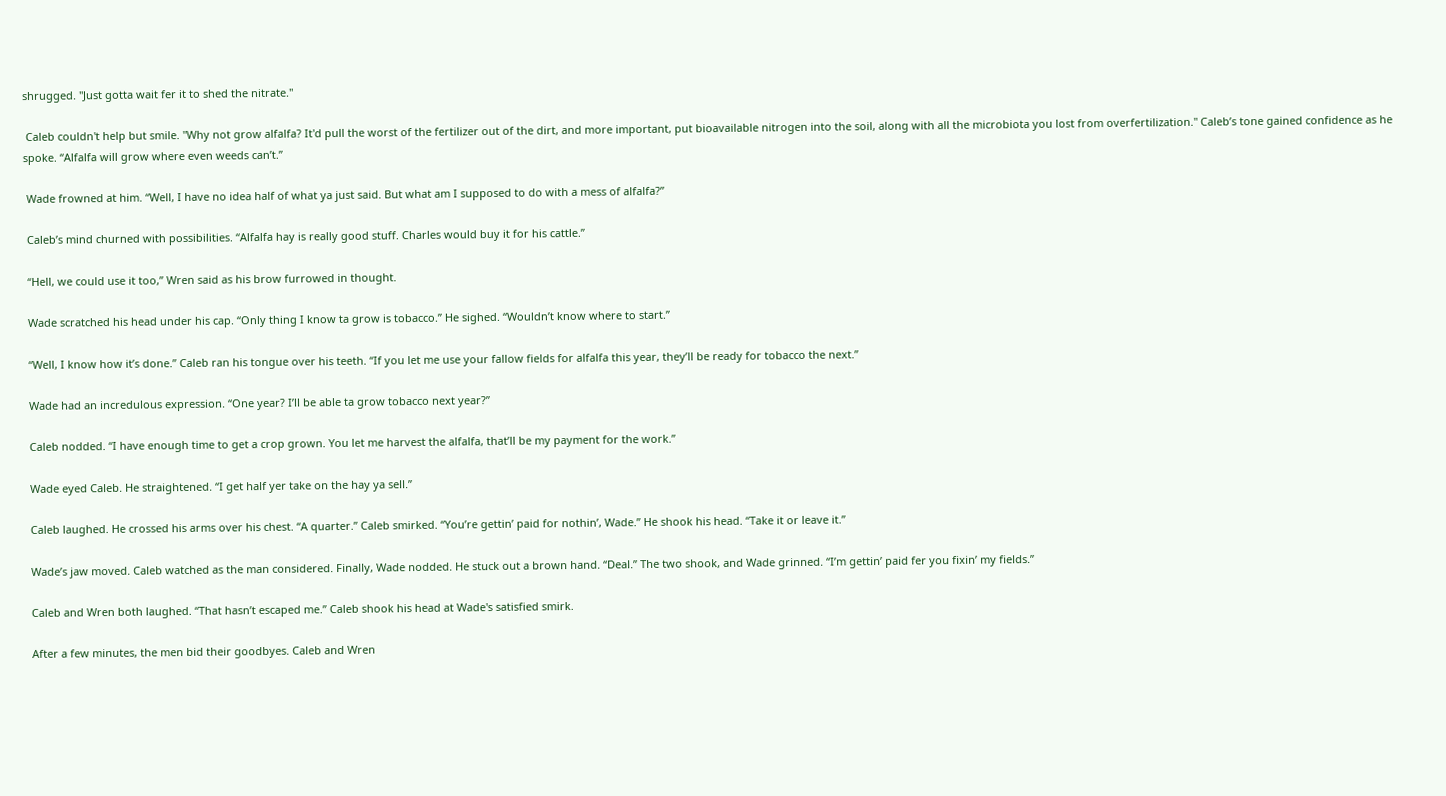shrugged. "Just gotta wait fer it to shed the nitrate."

 Caleb couldn't help but smile. "Why not grow alfalfa? It'd pull the worst of the fertilizer out of the dirt, and more important, put bioavailable nitrogen into the soil, along with all the microbiota you lost from overfertilization." Caleb’s tone gained confidence as he spoke. “Alfalfa will grow where even weeds can’t.”

 Wade frowned at him. “Well, I have no idea half of what ya just said. But what am I supposed to do with a mess of alfalfa?”

 Caleb’s mind churned with possibilities. “Alfalfa hay is really good stuff. Charles would buy it for his cattle.”

 “Hell, we could use it too,” Wren said as his brow furrowed in thought.

 Wade scratched his head under his cap. “Only thing I know ta grow is tobacco.” He sighed. “Wouldn’t know where to start.”

 “Well, I know how it’s done.” Caleb ran his tongue over his teeth. “If you let me use your fallow fields for alfalfa this year, they’ll be ready for tobacco the next.”

 Wade had an incredulous expression. “One year? I’ll be able ta grow tobacco next year?”

 Caleb nodded. “I have enough time to get a crop grown. You let me harvest the alfalfa, that’ll be my payment for the work.”

 Wade eyed Caleb. He straightened. “I get half yer take on the hay ya sell.”

 Caleb laughed. He crossed his arms over his chest. “A quarter.” Caleb smirked. “You’re gettin’ paid for nothin’, Wade.” He shook his head. “Take it or leave it.”

 Wade’s jaw moved. Caleb watched as the man considered. Finally, Wade nodded. He stuck out a brown hand. “Deal.” The two shook, and Wade grinned. “I’m gettin’ paid fer you fixin’ my fields.”

 Caleb and Wren both laughed. “That hasn’t escaped me.” Caleb shook his head at Wade's satisfied smirk.

 After a few minutes, the men bid their goodbyes. Caleb and Wren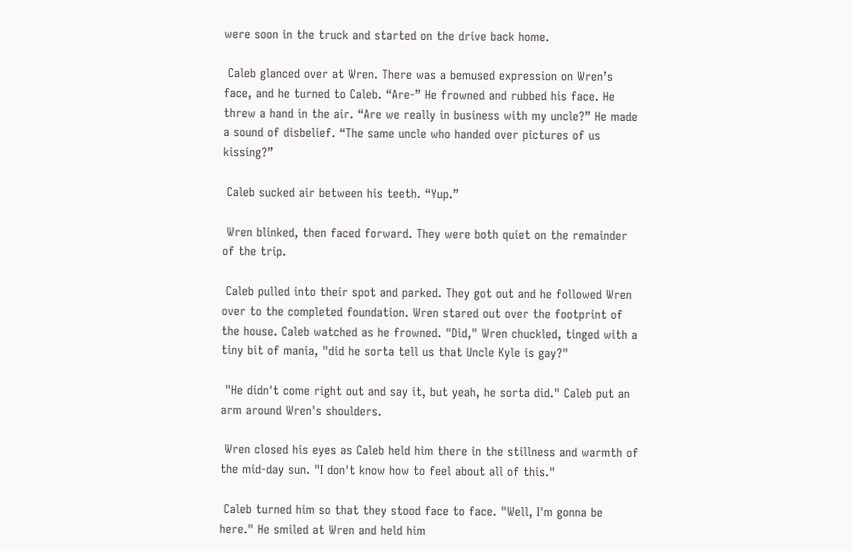were soon in the truck and started on the drive back home.

 Caleb glanced over at Wren. There was a bemused expression on Wren’s face, and he turned to Caleb. “Are-” He frowned and rubbed his face. He threw a hand in the air. “Are we really in business with my uncle?” He made a sound of disbelief. “The same uncle who handed over pictures of us kissing?”

 Caleb sucked air between his teeth. “Yup.”

 Wren blinked, then faced forward. They were both quiet on the remainder of the trip.

 Caleb pulled into their spot and parked. They got out and he followed Wren over to the completed foundation. Wren stared out over the footprint of the house. Caleb watched as he frowned. "Did," Wren chuckled, tinged with a tiny bit of mania, "did he sorta tell us that Uncle Kyle is gay?"

 "He didn't come right out and say it, but yeah, he sorta did." Caleb put an arm around Wren's shoulders.

 Wren closed his eyes as Caleb held him there in the stillness and warmth of the mid-day sun. "I don't know how to feel about all of this."

 Caleb turned him so that they stood face to face. "Well, I'm gonna be here." He smiled at Wren and held him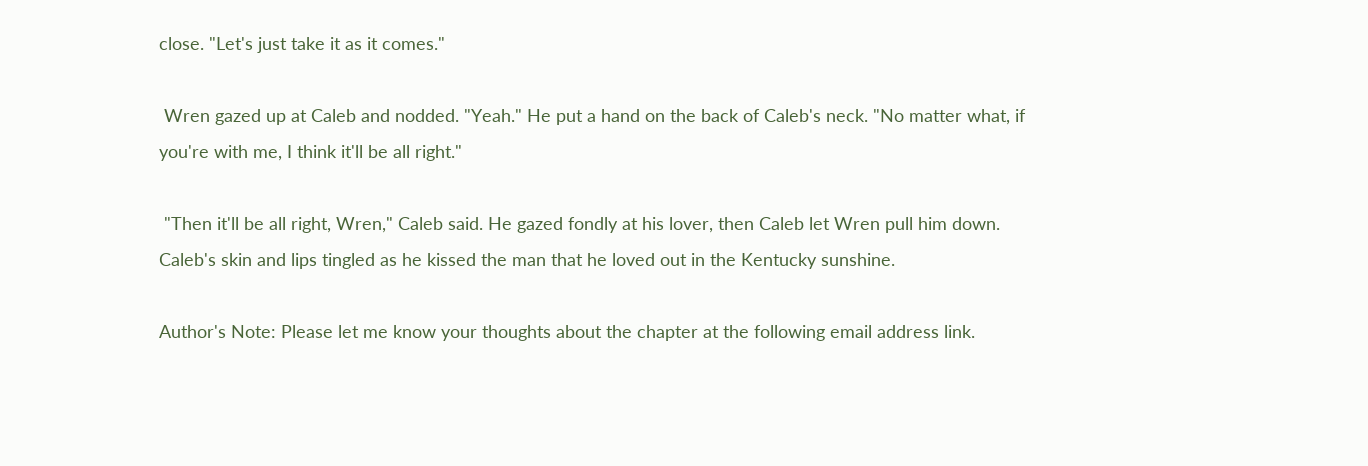close. "Let's just take it as it comes."

 Wren gazed up at Caleb and nodded. "Yeah." He put a hand on the back of Caleb's neck. "No matter what, if you're with me, I think it'll be all right."

 "Then it'll be all right, Wren," Caleb said. He gazed fondly at his lover, then Caleb let Wren pull him down. Caleb's skin and lips tingled as he kissed the man that he loved out in the Kentucky sunshine.

Author's Note: Please let me know your thoughts about the chapter at the following email address link.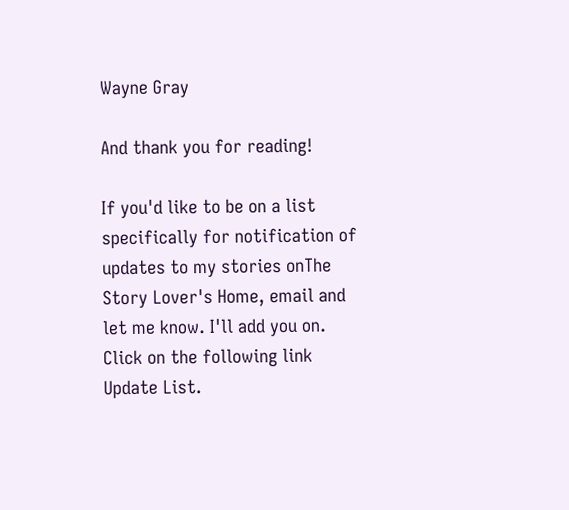Wayne Gray

And thank you for reading!

If you'd like to be on a list specifically for notification of updates to my stories onThe Story Lover's Home, email and let me know. I'll add you on. Click on the following link Update List.